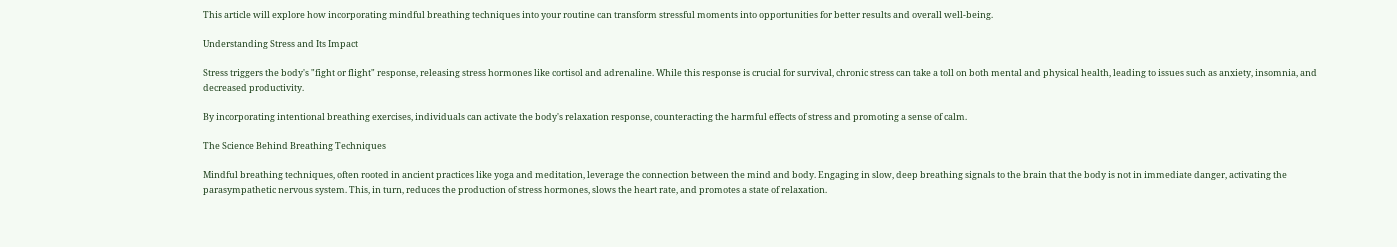This article will explore how incorporating mindful breathing techniques into your routine can transform stressful moments into opportunities for better results and overall well-being.

Understanding Stress and Its Impact

Stress triggers the body's "fight or flight" response, releasing stress hormones like cortisol and adrenaline. While this response is crucial for survival, chronic stress can take a toll on both mental and physical health, leading to issues such as anxiety, insomnia, and decreased productivity.

By incorporating intentional breathing exercises, individuals can activate the body's relaxation response, counteracting the harmful effects of stress and promoting a sense of calm.

The Science Behind Breathing Techniques

Mindful breathing techniques, often rooted in ancient practices like yoga and meditation, leverage the connection between the mind and body. Engaging in slow, deep breathing signals to the brain that the body is not in immediate danger, activating the parasympathetic nervous system. This, in turn, reduces the production of stress hormones, slows the heart rate, and promotes a state of relaxation.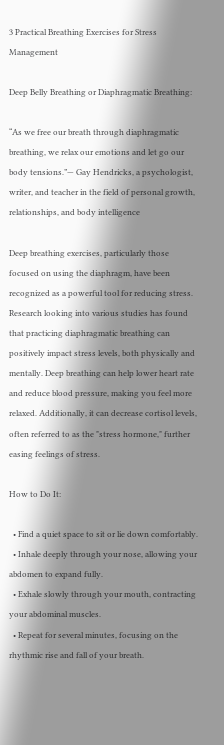3 Practical Breathing Exercises for Stress Management

Deep Belly Breathing or Diaphragmatic Breathing:

“As we free our breath through diaphragmatic breathing, we relax our emotions and let go our body tensions.”— Gay Hendricks, a psychologist, writer, and teacher in the field of personal growth, relationships, and body intelligence

Deep breathing exercises, particularly those focused on using the diaphragm, have been recognized as a powerful tool for reducing stress. Research looking into various studies has found that practicing diaphragmatic breathing can positively impact stress levels, both physically and mentally. Deep breathing can help lower heart rate and reduce blood pressure, making you feel more relaxed. Additionally, it can decrease cortisol levels, often referred to as the "stress hormone," further easing feelings of stress.

How to Do It:

  • Find a quiet space to sit or lie down comfortably.
  • Inhale deeply through your nose, allowing your abdomen to expand fully.
  • Exhale slowly through your mouth, contracting your abdominal muscles.
  • Repeat for several minutes, focusing on the rhythmic rise and fall of your breath.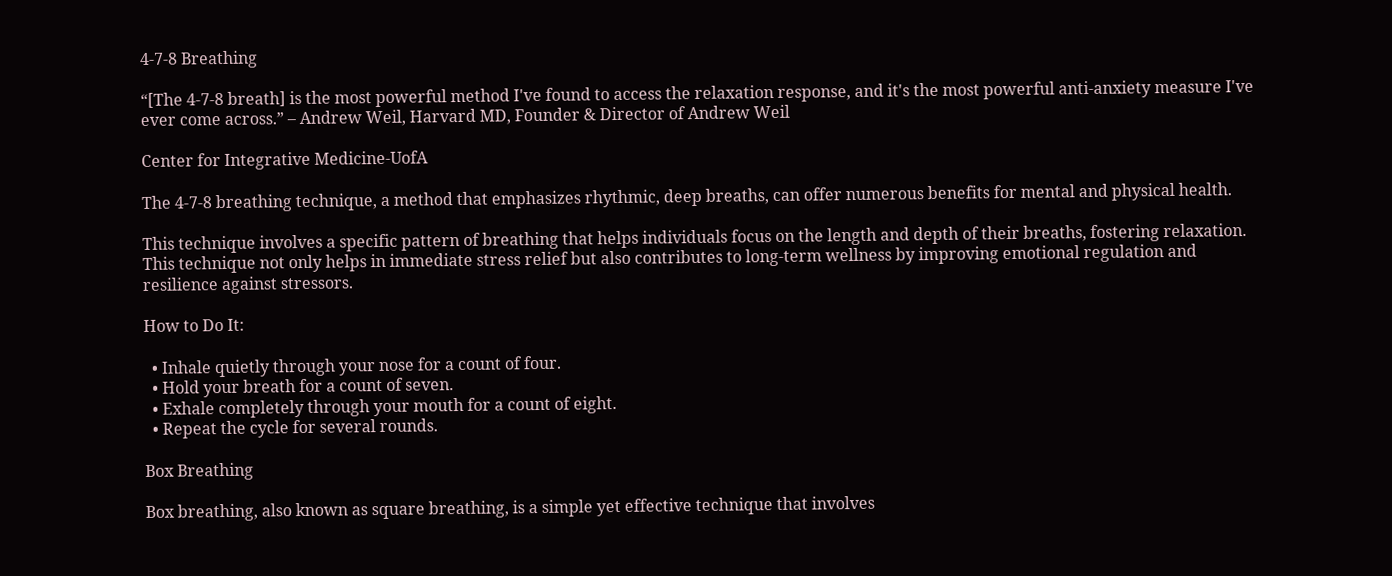4-7-8 Breathing

“[The 4-7-8 breath] is the most powerful method I've found to access the relaxation response, and it's the most powerful anti-anxiety measure I've ever come across.” – Andrew Weil, Harvard MD, Founder & Director of Andrew Weil

Center for Integrative Medicine-UofA

The 4-7-8 breathing technique, a method that emphasizes rhythmic, deep breaths, can offer numerous benefits for mental and physical health.

This technique involves a specific pattern of breathing that helps individuals focus on the length and depth of their breaths, fostering relaxation. This technique not only helps in immediate stress relief but also contributes to long-term wellness by improving emotional regulation and resilience against stressors.

How to Do It:

  • Inhale quietly through your nose for a count of four.
  • Hold your breath for a count of seven.
  • Exhale completely through your mouth for a count of eight.
  • Repeat the cycle for several rounds.

Box Breathing

Box breathing, also known as square breathing, is a simple yet effective technique that involves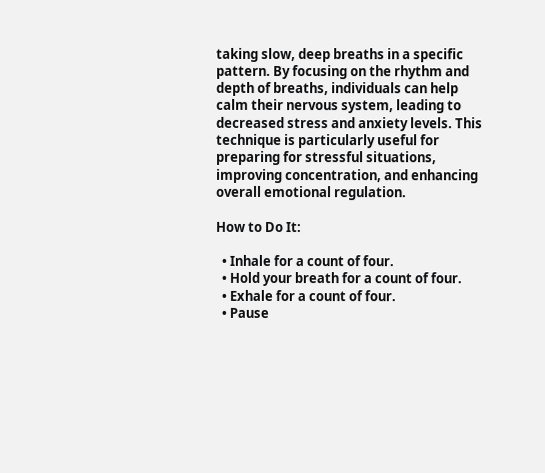taking slow, deep breaths in a specific pattern. By focusing on the rhythm and depth of breaths, individuals can help calm their nervous system, leading to decreased stress and anxiety levels. This technique is particularly useful for preparing for stressful situations, improving concentration, and enhancing overall emotional regulation.

How to Do It:

  • Inhale for a count of four.
  • Hold your breath for a count of four.
  • Exhale for a count of four.
  • Pause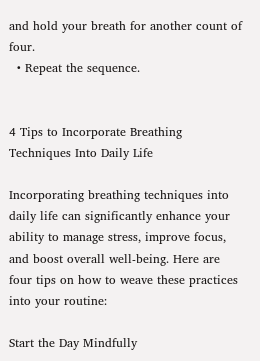and hold your breath for another count of four.
  • Repeat the sequence.


4 Tips to Incorporate Breathing Techniques Into Daily Life

Incorporating breathing techniques into daily life can significantly enhance your ability to manage stress, improve focus, and boost overall well-being. Here are four tips on how to weave these practices into your routine:

Start the Day Mindfully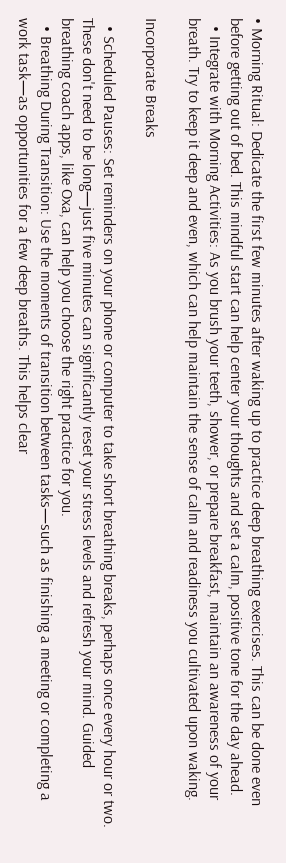• Morning Ritual: Dedicate the first few minutes after waking up to practice deep breathing exercises. This can be done even before getting out of bed. This mindful start can help center your thoughts and set a calm, positive tone for the day ahead.
  • Integrate with Morning Activities: As you brush your teeth, shower, or prepare breakfast, maintain an awareness of your breath. Try to keep it deep and even, which can help maintain the sense of calm and readiness you cultivated upon waking.

Incorporate Breaks

  • Scheduled Pauses: Set reminders on your phone or computer to take short breathing breaks, perhaps once every hour or two. These don't need to be long—just five minutes can significantly reset your stress levels and refresh your mind. Guided breathing coach apps, like Oxa, can help you choose the right practice for you.
  • Breathing During Transition: Use the moments of transition between tasks—such as finishing a meeting or completing a work task—as opportunities for a few deep breaths. This helps clear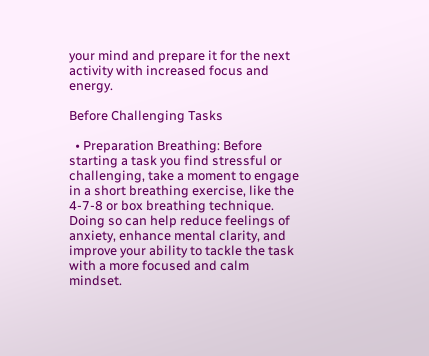your mind and prepare it for the next activity with increased focus and energy.

Before Challenging Tasks

  • Preparation Breathing: Before starting a task you find stressful or challenging, take a moment to engage in a short breathing exercise, like the 4-7-8 or box breathing technique. Doing so can help reduce feelings of anxiety, enhance mental clarity, and improve your ability to tackle the task with a more focused and calm mindset.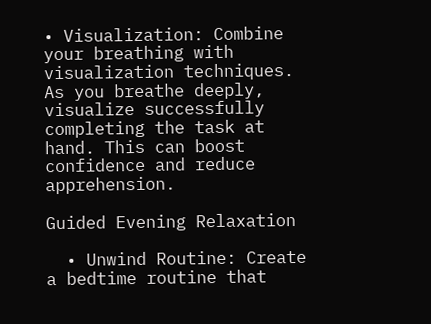• Visualization: Combine your breathing with visualization techniques. As you breathe deeply, visualize successfully completing the task at hand. This can boost confidence and reduce apprehension.

Guided Evening Relaxation

  • Unwind Routine: Create a bedtime routine that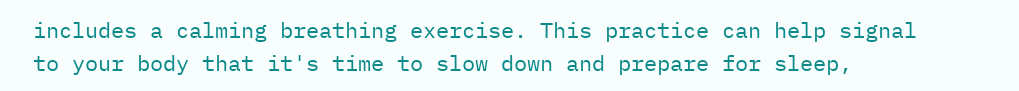includes a calming breathing exercise. This practice can help signal to your body that it's time to slow down and prepare for sleep,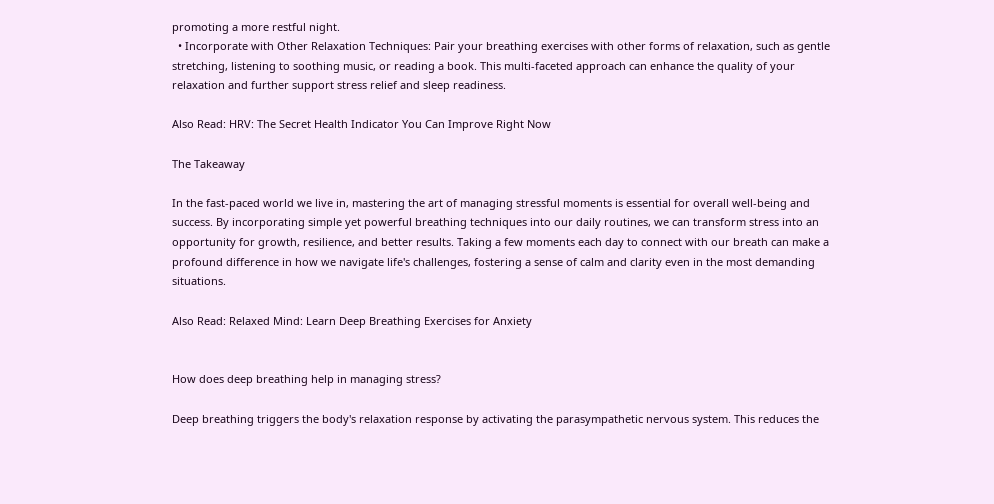promoting a more restful night.
  • Incorporate with Other Relaxation Techniques: Pair your breathing exercises with other forms of relaxation, such as gentle stretching, listening to soothing music, or reading a book. This multi-faceted approach can enhance the quality of your relaxation and further support stress relief and sleep readiness.

Also Read: HRV: The Secret Health Indicator You Can Improve Right Now

The Takeaway

In the fast-paced world we live in, mastering the art of managing stressful moments is essential for overall well-being and success. By incorporating simple yet powerful breathing techniques into our daily routines, we can transform stress into an opportunity for growth, resilience, and better results. Taking a few moments each day to connect with our breath can make a profound difference in how we navigate life's challenges, fostering a sense of calm and clarity even in the most demanding situations.

Also Read: Relaxed Mind: Learn Deep Breathing Exercises for Anxiety


How does deep breathing help in managing stress?

Deep breathing triggers the body's relaxation response by activating the parasympathetic nervous system. This reduces the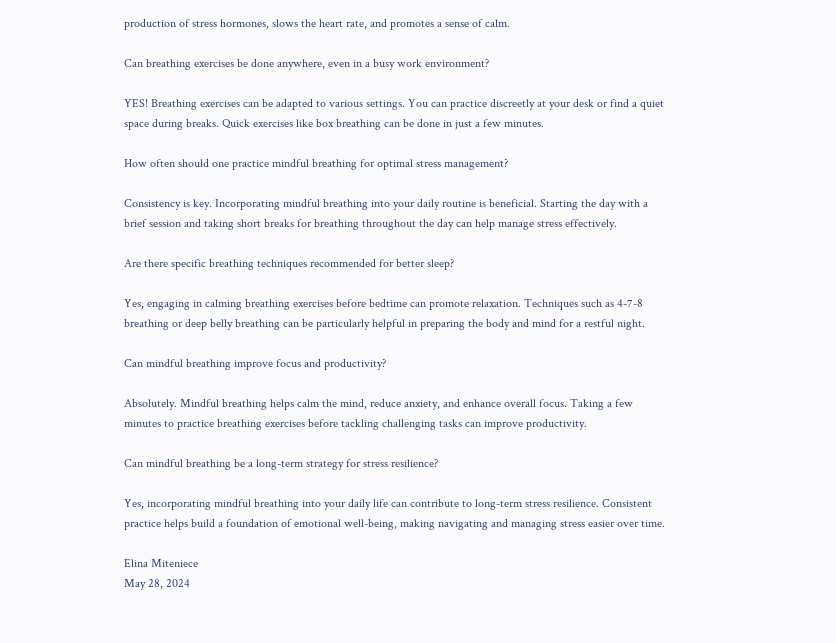production of stress hormones, slows the heart rate, and promotes a sense of calm.

Can breathing exercises be done anywhere, even in a busy work environment?

YES! Breathing exercises can be adapted to various settings. You can practice discreetly at your desk or find a quiet space during breaks. Quick exercises like box breathing can be done in just a few minutes.

How often should one practice mindful breathing for optimal stress management?

Consistency is key. Incorporating mindful breathing into your daily routine is beneficial. Starting the day with a brief session and taking short breaks for breathing throughout the day can help manage stress effectively.

Are there specific breathing techniques recommended for better sleep?

Yes, engaging in calming breathing exercises before bedtime can promote relaxation. Techniques such as 4-7-8 breathing or deep belly breathing can be particularly helpful in preparing the body and mind for a restful night.

Can mindful breathing improve focus and productivity?

Absolutely. Mindful breathing helps calm the mind, reduce anxiety, and enhance overall focus. Taking a few minutes to practice breathing exercises before tackling challenging tasks can improve productivity.

Can mindful breathing be a long-term strategy for stress resilience?

Yes, incorporating mindful breathing into your daily life can contribute to long-term stress resilience. Consistent practice helps build a foundation of emotional well-being, making navigating and managing stress easier over time.

Elina Miteniece
May 28, 2024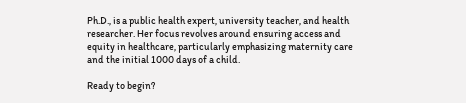Ph.D., is a public health expert, university teacher, and health researcher. Her focus revolves around ensuring access and equity in healthcare, particularly emphasizing maternity care and the initial 1000 days of a child.

Ready to begin?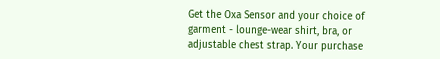Get the Oxa Sensor and your choice of garment - lounge-wear shirt, bra, or adjustable chest strap. Your purchase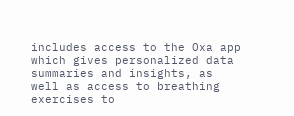includes access to the Oxa app which gives personalized data summaries and insights, as well as access to breathing exercises to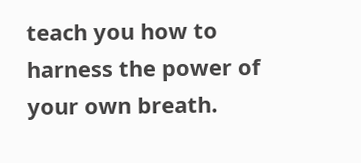teach you how to harness the power of your own breath.